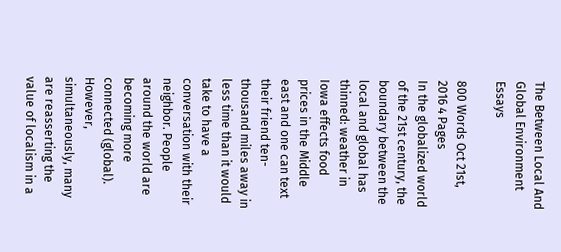The Between Local And Global Environment Essays

800 Words Oct 21st, 2016 4 Pages
In the globalized world of the 21st century, the boundary between the local and global has thinned: weather in Iowa effects food prices in the Middle east and one can text their friend ten-thousand miles away in less time than it would take to have a conversation with their neighbor. People around the world are becoming more connected (global).
However, simultaneously, many are reasserting the value of localism in a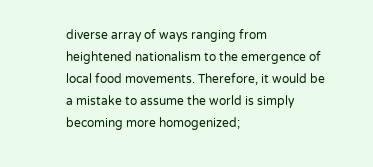diverse array of ways ranging from heightened nationalism to the emergence of local food movements. Therefore, it would be a mistake to assume the world is simply becoming more homogenized;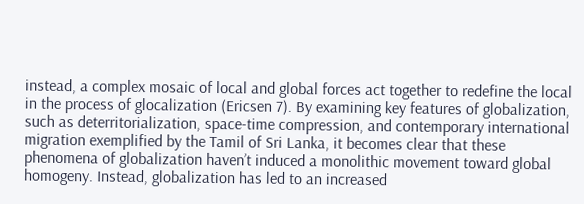instead, a complex mosaic of local and global forces act together to redefine the local in the process of glocalization (Ericsen 7). By examining key features of globalization, such as deterritorialization, space-time compression, and contemporary international migration exemplified by the Tamil of Sri Lanka, it becomes clear that these phenomena of globalization haven’t induced a monolithic movement toward global homogeny. Instead, globalization has led to an increased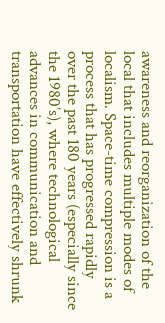awareness and reorganization of the local that includes multiple modes of localism. Space-time compression is a process that has progressed rapidly over the past 180 years (especially since the 1980’s), where technological advances in communication and transportation have effectively shrunk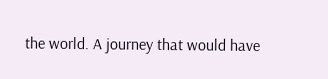the world. A journey that would have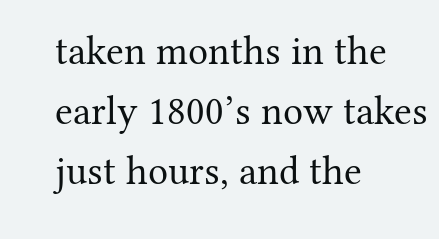taken months in the early 1800’s now takes just hours, and the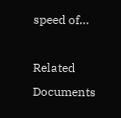speed of…

Related Documents